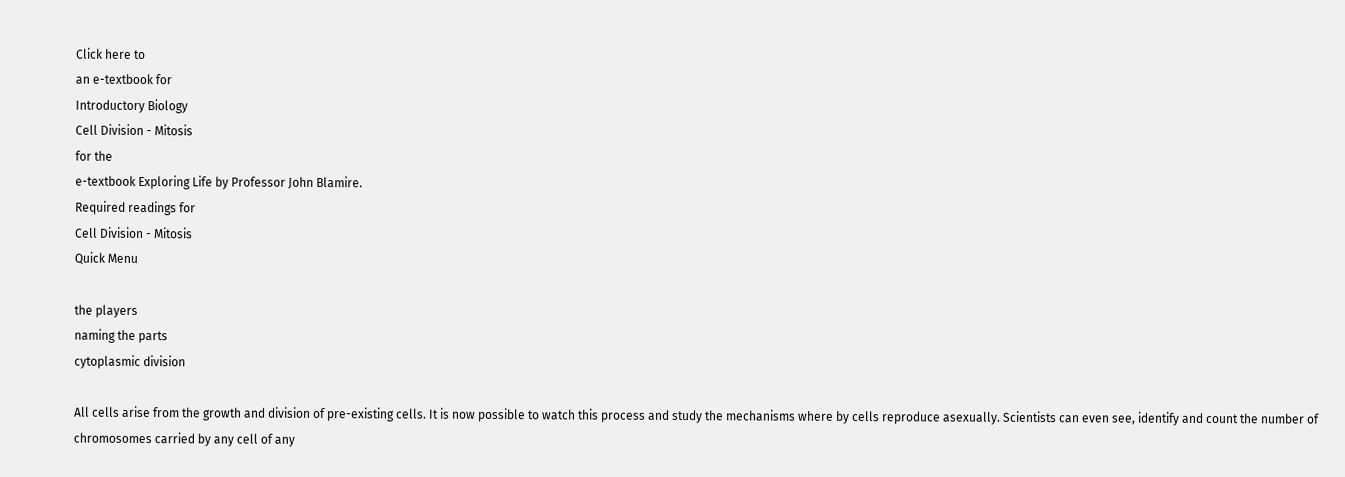Click here to
an e-textbook for
Introductory Biology
Cell Division - Mitosis
for the
e-textbook Exploring Life by Professor John Blamire.
Required readings for
Cell Division - Mitosis
Quick Menu

the players
naming the parts
cytoplasmic division

All cells arise from the growth and division of pre-existing cells. It is now possible to watch this process and study the mechanisms where by cells reproduce asexually. Scientists can even see, identify and count the number of chromosomes carried by any cell of any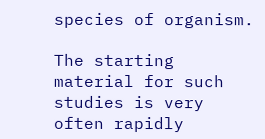species of organism.

The starting material for such studies is very often rapidly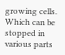growing cells. Which can be stopped in various parts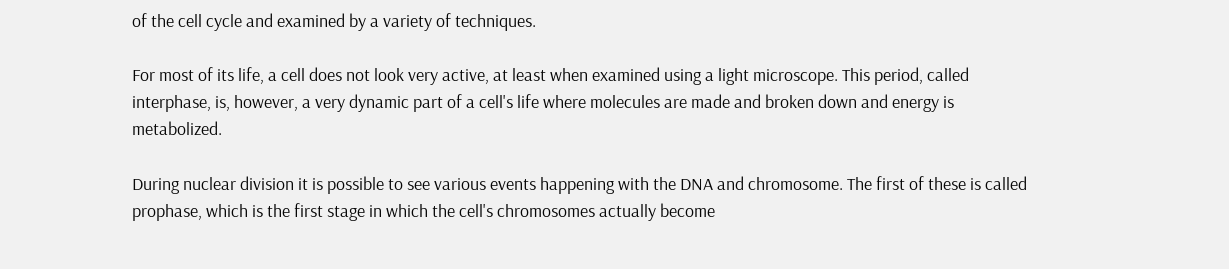of the cell cycle and examined by a variety of techniques.

For most of its life, a cell does not look very active, at least when examined using a light microscope. This period, called interphase, is, however, a very dynamic part of a cell's life where molecules are made and broken down and energy is metabolized.

During nuclear division it is possible to see various events happening with the DNA and chromosome. The first of these is called prophase, which is the first stage in which the cell's chromosomes actually become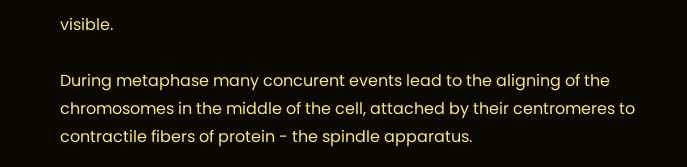visible.

During metaphase many concurent events lead to the aligning of the chromosomes in the middle of the cell, attached by their centromeres to contractile fibers of protein - the spindle apparatus.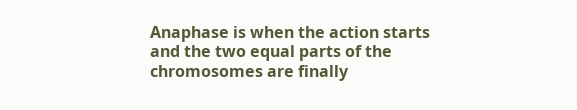Anaphase is when the action starts and the two equal parts of the chromosomes are finally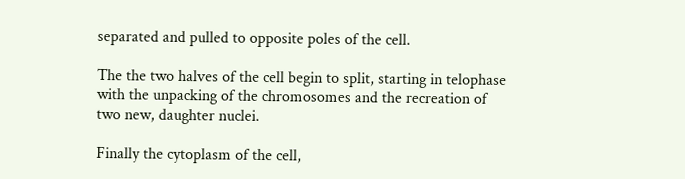separated and pulled to opposite poles of the cell.

The the two halves of the cell begin to split, starting in telophase with the unpacking of the chromosomes and the recreation of two new, daughter nuclei.

Finally the cytoplasm of the cell,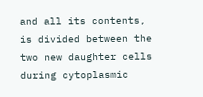and all its contents, is divided between the two new daughter cells during cytoplasmic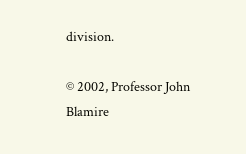division.

© 2002, Professor John Blamire